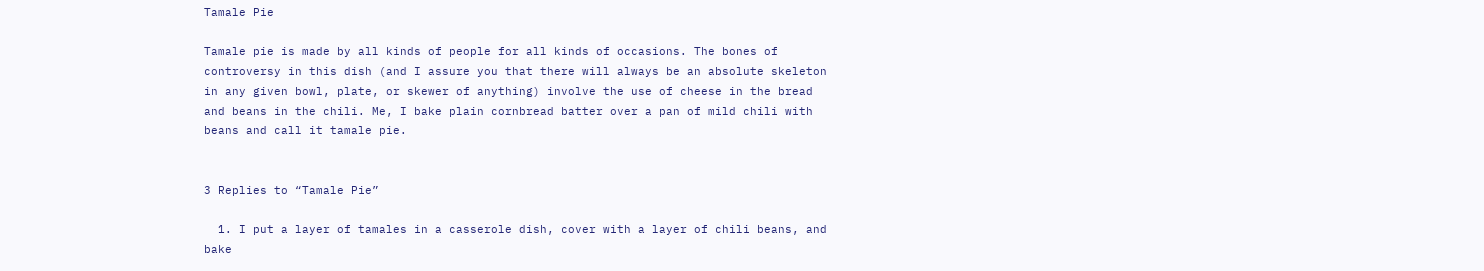Tamale Pie

Tamale pie is made by all kinds of people for all kinds of occasions. The bones of controversy in this dish (and I assure you that there will always be an absolute skeleton in any given bowl, plate, or skewer of anything) involve the use of cheese in the bread and beans in the chili. Me, I bake plain cornbread batter over a pan of mild chili with beans and call it tamale pie.


3 Replies to “Tamale Pie”

  1. I put a layer of tamales in a casserole dish, cover with a layer of chili beans, and bake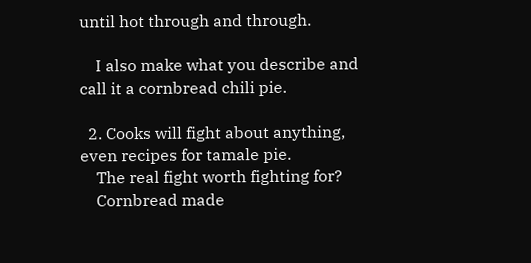until hot through and through.

    I also make what you describe and call it a cornbread chili pie.

  2. Cooks will fight about anything, even recipes for tamale pie.
    The real fight worth fighting for?
    Cornbread made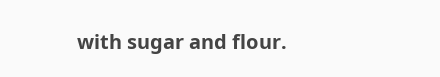with sugar and flour.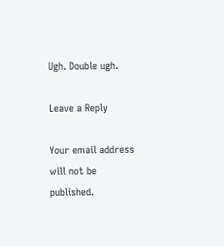Ugh. Double ugh.

Leave a Reply

Your email address will not be published.